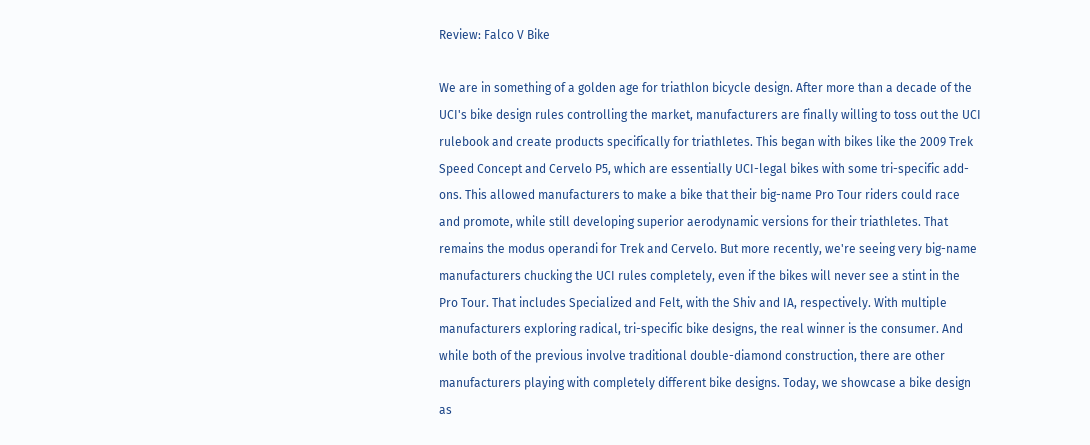Review: Falco V Bike

We are in something of a golden age for triathlon bicycle design. After more than a decade of the UCI's bike design rules controlling the market, manufacturers are finally willing to toss out the UCI rulebook and create products specifically for triathletes. This began with bikes like the 2009 Trek Speed Concept and Cervelo P5, which are essentially UCI-legal bikes with some tri-specific add-ons. This allowed manufacturers to make a bike that their big-name Pro Tour riders could race and promote, while still developing superior aerodynamic versions for their triathletes. That remains the modus operandi for Trek and Cervelo. But more recently, we're seeing very big-name manufacturers chucking the UCI rules completely, even if the bikes will never see a stint in the Pro Tour. That includes Specialized and Felt, with the Shiv and IA, respectively. With multiple manufacturers exploring radical, tri-specific bike designs, the real winner is the consumer. And while both of the previous involve traditional double-diamond construction, there are other manufacturers playing with completely different bike designs. Today, we showcase a bike design as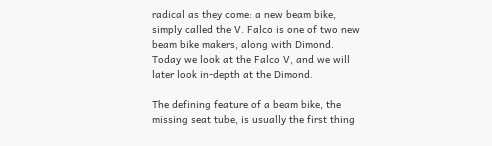radical as they come: a new beam bike, simply called the V. Falco is one of two new beam bike makers, along with Dimond. Today we look at the Falco V, and we will later look in-depth at the Dimond.

The defining feature of a beam bike, the missing seat tube, is usually the first thing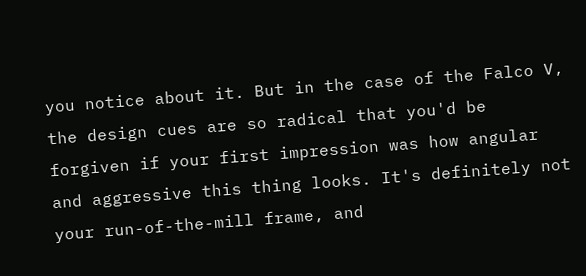you notice about it. But in the case of the Falco V, the design cues are so radical that you'd be forgiven if your first impression was how angular and aggressive this thing looks. It's definitely not your run-of-the-mill frame, and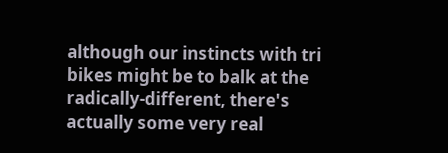although our instincts with tri bikes might be to balk at the radically-different, there's actually some very real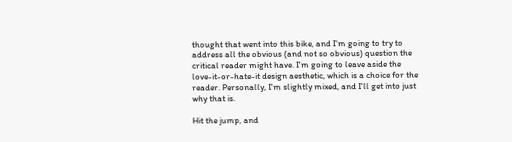thought that went into this bike, and I'm going to try to address all the obvious (and not so obvious) question the critical reader might have. I'm going to leave aside the love-it-or-hate-it design aesthetic, which is a choice for the reader. Personally, I'm slightly mixed, and I'll get into just why that is.

Hit the jump, and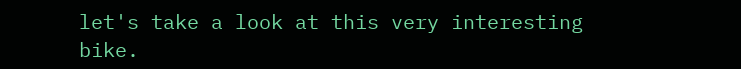let's take a look at this very interesting bike.